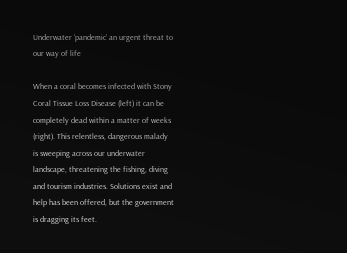Underwater ‘pandemic’ an urgent threat to our way of life

When a coral becomes infected with Stony Coral Tissue Loss Disease (left) it can be completely dead within a matter of weeks (right). This relentless, dangerous malady is sweeping across our underwater landscape, threatening the fishing, diving and tourism industries. Solutions exist and help has been offered, but the government is dragging its feet.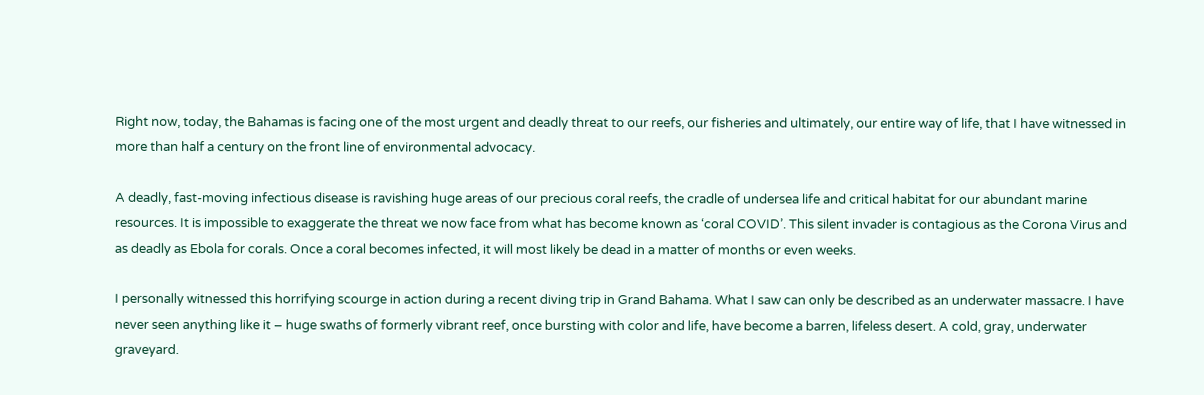Right now, today, the Bahamas is facing one of the most urgent and deadly threat to our reefs, our fisheries and ultimately, our entire way of life, that I have witnessed in more than half a century on the front line of environmental advocacy.

A deadly, fast-moving infectious disease is ravishing huge areas of our precious coral reefs, the cradle of undersea life and critical habitat for our abundant marine resources. It is impossible to exaggerate the threat we now face from what has become known as ‘coral COVID’. This silent invader is contagious as the Corona Virus and as deadly as Ebola for corals. Once a coral becomes infected, it will most likely be dead in a matter of months or even weeks.

I personally witnessed this horrifying scourge in action during a recent diving trip in Grand Bahama. What I saw can only be described as an underwater massacre. I have never seen anything like it – huge swaths of formerly vibrant reef, once bursting with color and life, have become a barren, lifeless desert. A cold, gray, underwater graveyard.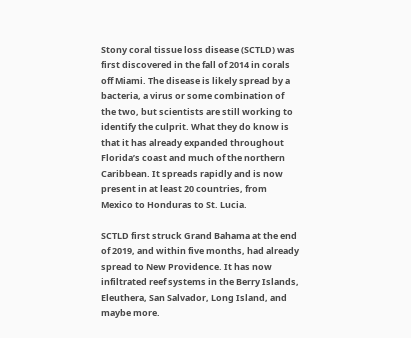Stony coral tissue loss disease (SCTLD) was first discovered in the fall of 2014 in corals off Miami. The disease is likely spread by a bacteria, a virus or some combination of the two, but scientists are still working to identify the culprit. What they do know is that it has already expanded throughout Florida’s coast and much of the northern Caribbean. It spreads rapidly and is now present in at least 20 countries, from Mexico to Honduras to St. Lucia.

SCTLD first struck Grand Bahama at the end of 2019, and within five months, had already spread to New Providence. It has now infiltrated reef systems in the Berry Islands, Eleuthera, San Salvador, Long Island, and maybe more.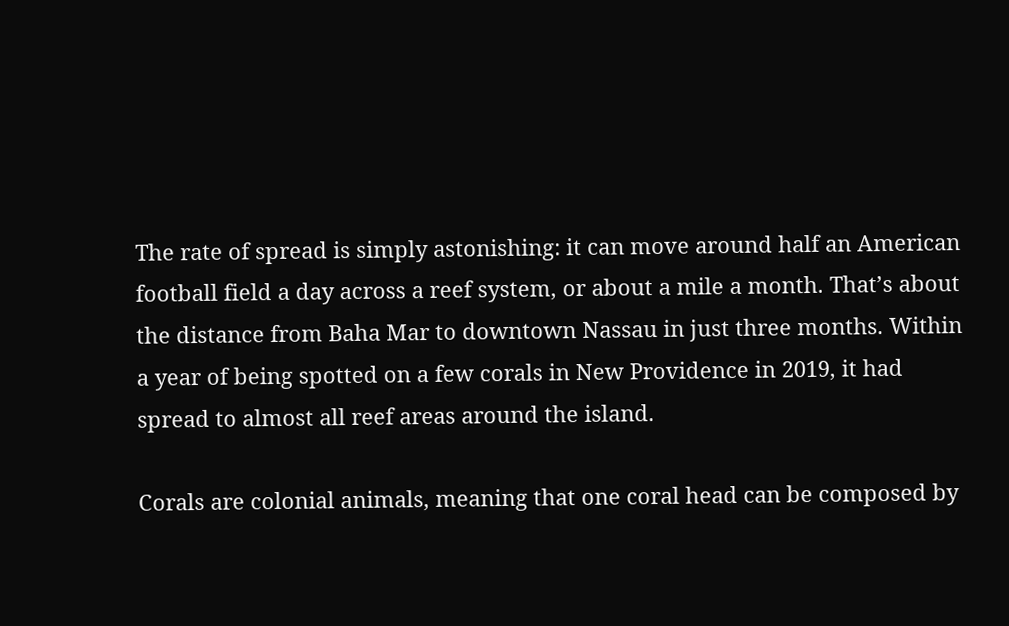The rate of spread is simply astonishing: it can move around half an American football field a day across a reef system, or about a mile a month. That’s about the distance from Baha Mar to downtown Nassau in just three months. Within a year of being spotted on a few corals in New Providence in 2019, it had spread to almost all reef areas around the island.

Corals are colonial animals, meaning that one coral head can be composed by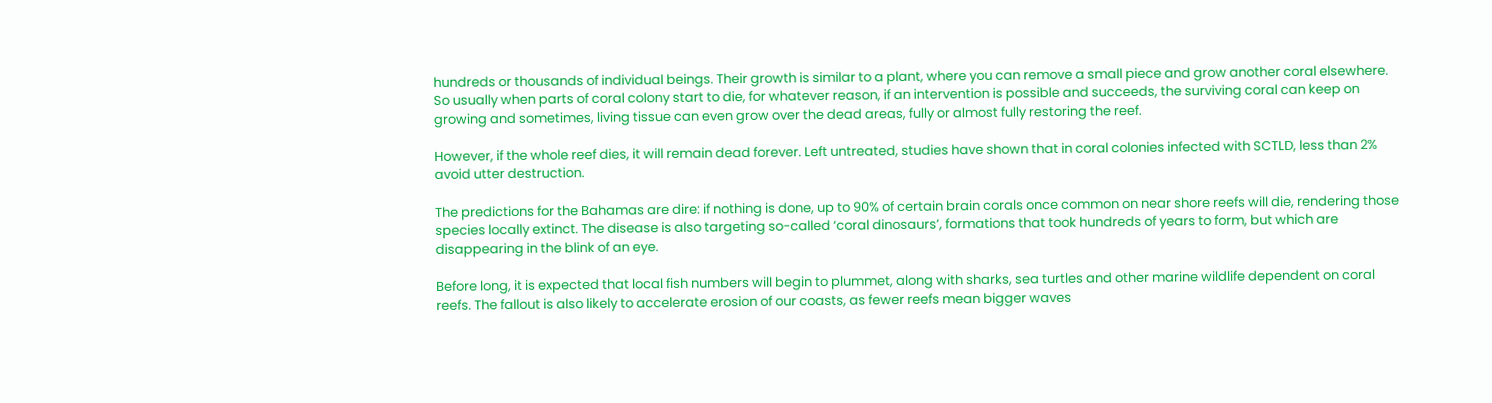hundreds or thousands of individual beings. Their growth is similar to a plant, where you can remove a small piece and grow another coral elsewhere. So usually when parts of coral colony start to die, for whatever reason, if an intervention is possible and succeeds, the surviving coral can keep on growing and sometimes, living tissue can even grow over the dead areas, fully or almost fully restoring the reef.

However, if the whole reef dies, it will remain dead forever. Left untreated, studies have shown that in coral colonies infected with SCTLD, less than 2% avoid utter destruction.

The predictions for the Bahamas are dire: if nothing is done, up to 90% of certain brain corals once common on near shore reefs will die, rendering those species locally extinct. The disease is also targeting so-called ‘coral dinosaurs’, formations that took hundreds of years to form, but which are disappearing in the blink of an eye.

Before long, it is expected that local fish numbers will begin to plummet, along with sharks, sea turtles and other marine wildlife dependent on coral reefs. The fallout is also likely to accelerate erosion of our coasts, as fewer reefs mean bigger waves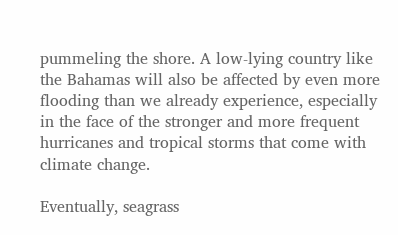pummeling the shore. A low-lying country like the Bahamas will also be affected by even more flooding than we already experience, especially in the face of the stronger and more frequent hurricanes and tropical storms that come with climate change.

Eventually, seagrass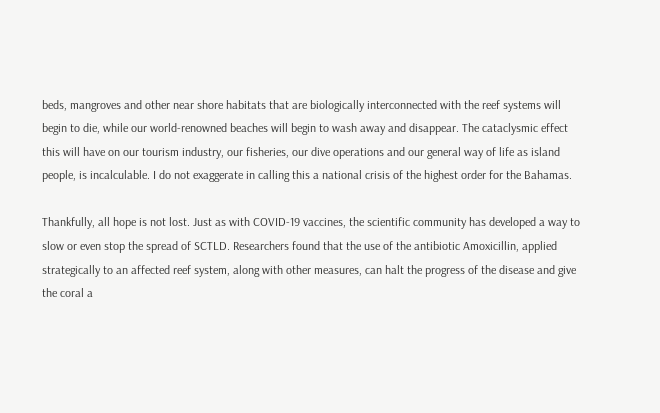beds, mangroves and other near shore habitats that are biologically interconnected with the reef systems will begin to die, while our world-renowned beaches will begin to wash away and disappear. The cataclysmic effect this will have on our tourism industry, our fisheries, our dive operations and our general way of life as island people, is incalculable. I do not exaggerate in calling this a national crisis of the highest order for the Bahamas.

Thankfully, all hope is not lost. Just as with COVID-19 vaccines, the scientific community has developed a way to slow or even stop the spread of SCTLD. Researchers found that the use of the antibiotic Amoxicillin, applied strategically to an affected reef system, along with other measures, can halt the progress of the disease and give the coral a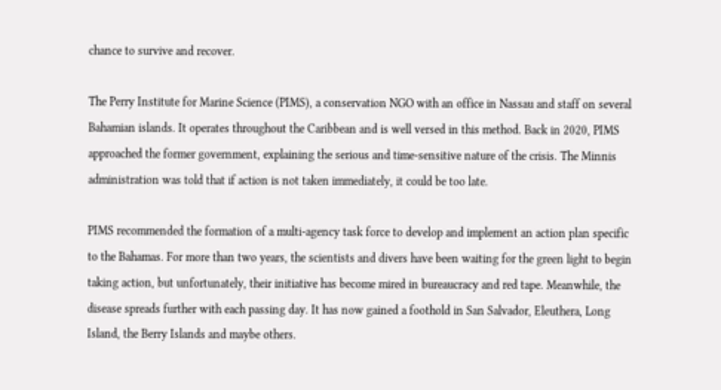chance to survive and recover.

The Perry Institute for Marine Science (PIMS), a conservation NGO with an office in Nassau and staff on several Bahamian islands. It operates throughout the Caribbean and is well versed in this method. Back in 2020, PIMS approached the former government, explaining the serious and time-sensitive nature of the crisis. The Minnis administration was told that if action is not taken immediately, it could be too late.

PIMS recommended the formation of a multi-agency task force to develop and implement an action plan specific to the Bahamas. For more than two years, the scientists and divers have been waiting for the green light to begin taking action, but unfortunately, their initiative has become mired in bureaucracy and red tape. Meanwhile, the disease spreads further with each passing day. It has now gained a foothold in San Salvador, Eleuthera, Long Island, the Berry Islands and maybe others.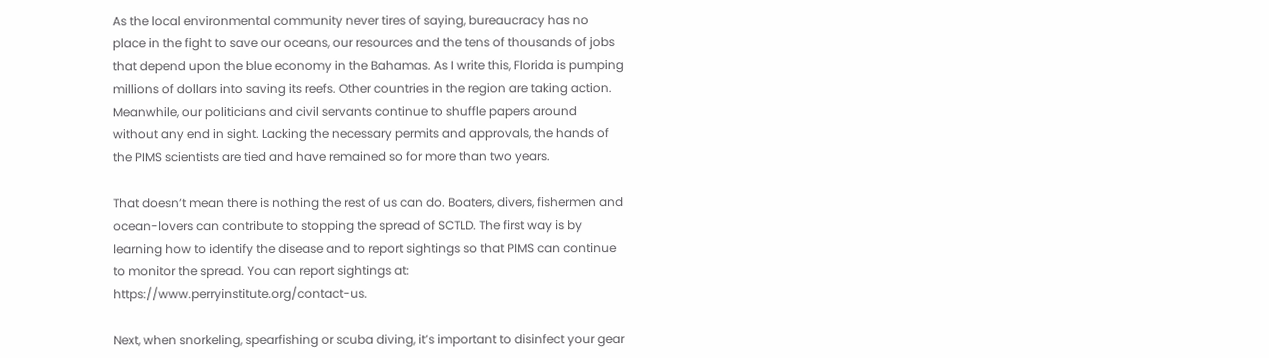As the local environmental community never tires of saying, bureaucracy has no place in the fight to save our oceans, our resources and the tens of thousands of jobs that depend upon the blue economy in the Bahamas. As I write this, Florida is pumping millions of dollars into saving its reefs. Other countries in the region are taking action. Meanwhile, our politicians and civil servants continue to shuffle papers around without any end in sight. Lacking the necessary permits and approvals, the hands of the PIMS scientists are tied and have remained so for more than two years.

That doesn’t mean there is nothing the rest of us can do. Boaters, divers, fishermen and ocean-lovers can contribute to stopping the spread of SCTLD. The first way is by learning how to identify the disease and to report sightings so that PIMS can continue to monitor the spread. You can report sightings at: https://www.perryinstitute.org/contact-us.

Next, when snorkeling, spearfishing or scuba diving, it’s important to disinfect your gear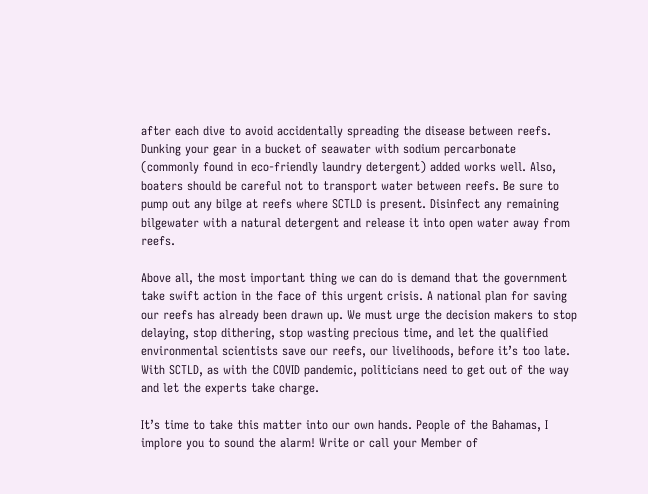after each dive to avoid accidentally spreading the disease between reefs. Dunking your gear in a bucket of seawater with sodium percarbonate (commonly found in eco-friendly laundry detergent) added works well. Also, boaters should be careful not to transport water between reefs. Be sure to pump out any bilge at reefs where SCTLD is present. Disinfect any remaining bilgewater with a natural detergent and release it into open water away from reefs.

Above all, the most important thing we can do is demand that the government take swift action in the face of this urgent crisis. A national plan for saving our reefs has already been drawn up. We must urge the decision makers to stop delaying, stop dithering, stop wasting precious time, and let the qualified environmental scientists save our reefs, our livelihoods, before it’s too late. With SCTLD, as with the COVID pandemic, politicians need to get out of the way and let the experts take charge.

It’s time to take this matter into our own hands. People of the Bahamas, I implore you to sound the alarm! Write or call your Member of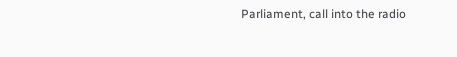Parliament, call into the radio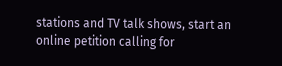stations and TV talk shows, start an online petition calling for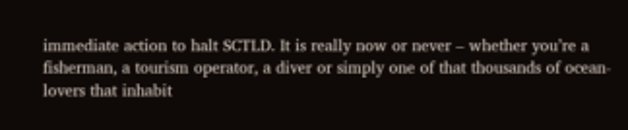immediate action to halt SCTLD. It is really now or never – whether you’re a fisherman, a tourism operator, a diver or simply one of that thousands of ocean-lovers that inhabit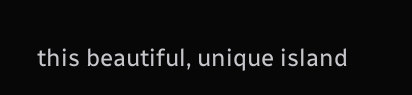this beautiful, unique island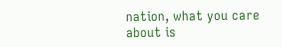nation, what you care about is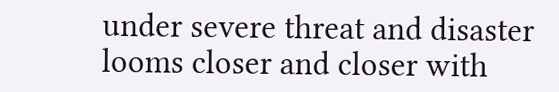under severe threat and disaster looms closer and closer with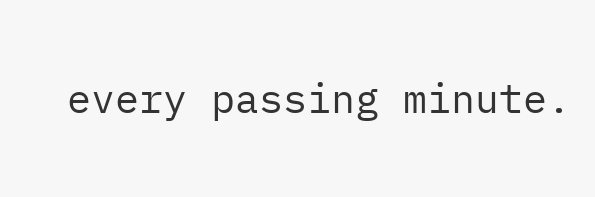every passing minute.